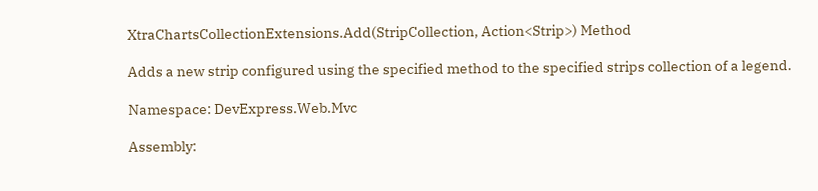XtraChartsCollectionExtensions.Add(StripCollection, Action<Strip>) Method

Adds a new strip configured using the specified method to the specified strips collection of a legend.

Namespace: DevExpress.Web.Mvc

Assembly: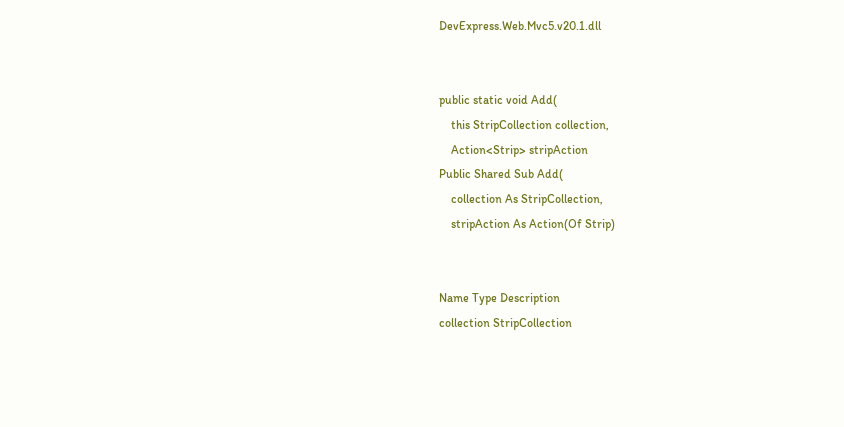DevExpress.Web.Mvc5.v20.1.dll


public static void Add(
    this StripCollection collection,
    Action<Strip> stripAction
Public Shared Sub Add(
    collection As StripCollection,
    stripAction As Action(Of Strip)


Name Type Description
collection StripCollection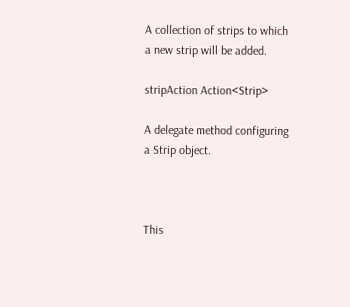A collection of strips to which a new strip will be added.

stripAction Action<Strip>

A delegate method configuring a Strip object.



This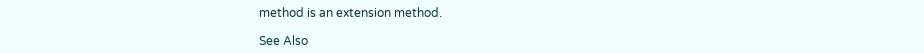method is an extension method.

See Also